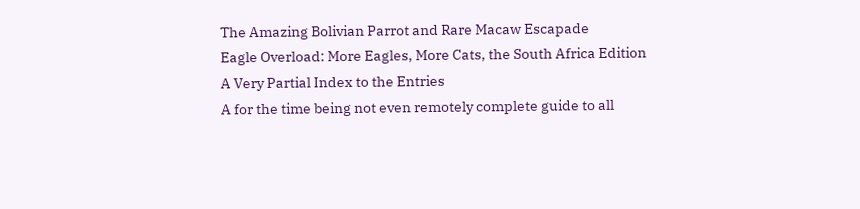The Amazing Bolivian Parrot and Rare Macaw Escapade
Eagle Overload: More Eagles, More Cats, the South Africa Edition
A Very Partial Index to the Entries
A for the time being not even remotely complete guide to all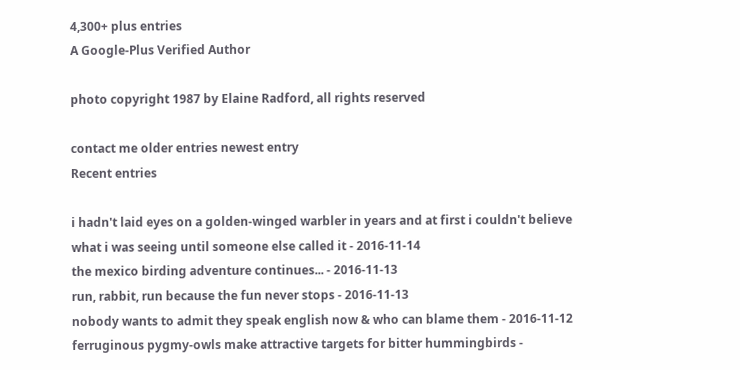4,300+ plus entries
A Google-Plus Verified Author

photo copyright 1987 by Elaine Radford, all rights reserved

contact me older entries newest entry
Recent entries

i hadn't laid eyes on a golden-winged warbler in years and at first i couldn't believe what i was seeing until someone else called it - 2016-11-14
the mexico birding adventure continues... - 2016-11-13
run, rabbit, run because the fun never stops - 2016-11-13
nobody wants to admit they speak english now & who can blame them - 2016-11-12
ferruginous pygmy-owls make attractive targets for bitter hummingbirds -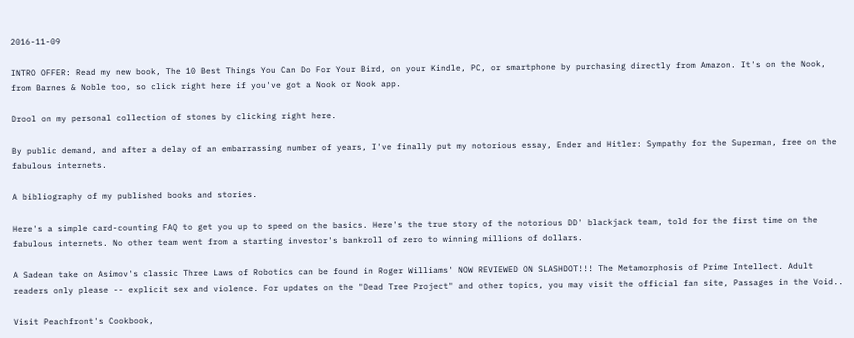2016-11-09

INTRO OFFER: Read my new book, The 10 Best Things You Can Do For Your Bird, on your Kindle, PC, or smartphone by purchasing directly from Amazon. It's on the Nook, from Barnes & Noble too, so click right here if you've got a Nook or Nook app.

Drool on my personal collection of stones by clicking right here.

By public demand, and after a delay of an embarrassing number of years, I've finally put my notorious essay, Ender and Hitler: Sympathy for the Superman, free on the fabulous internets.

A bibliography of my published books and stories.

Here's a simple card-counting FAQ to get you up to speed on the basics. Here's the true story of the notorious DD' blackjack team, told for the first time on the fabulous internets. No other team went from a starting investor's bankroll of zero to winning millions of dollars.

A Sadean take on Asimov's classic Three Laws of Robotics can be found in Roger Williams' NOW REVIEWED ON SLASHDOT!!! The Metamorphosis of Prime Intellect. Adult readers only please -- explicit sex and violence. For updates on the "Dead Tree Project" and other topics, you may visit the official fan site, Passages in the Void..

Visit Peachfront's Cookbook,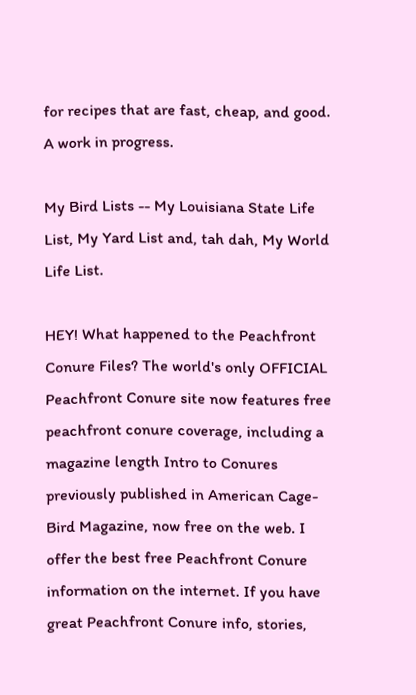for recipes that are fast, cheap, and good. A work in progress.

My Bird Lists -- My Louisiana State Life List, My Yard List and, tah dah, My World Life List.

HEY! What happened to the Peachfront Conure Files? The world's only OFFICIAL Peachfront Conure site now features free peachfront conure coverage, including a magazine length Intro to Conures previously published in American Cage-Bird Magazine, now free on the web. I offer the best free Peachfront Conure information on the internet. If you have great Peachfront Conure info, stories,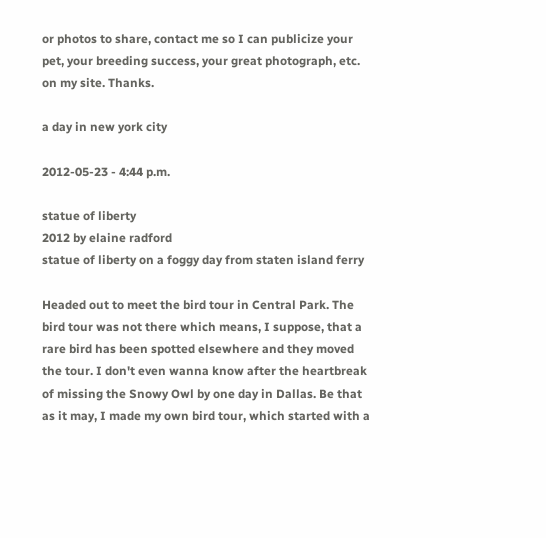or photos to share, contact me so I can publicize your pet, your breeding success, your great photograph, etc. on my site. Thanks.

a day in new york city

2012-05-23 - 4:44 p.m.

statue of liberty
2012 by elaine radford
statue of liberty on a foggy day from staten island ferry

Headed out to meet the bird tour in Central Park. The bird tour was not there which means, I suppose, that a rare bird has been spotted elsewhere and they moved the tour. I don't even wanna know after the heartbreak of missing the Snowy Owl by one day in Dallas. Be that as it may, I made my own bird tour, which started with a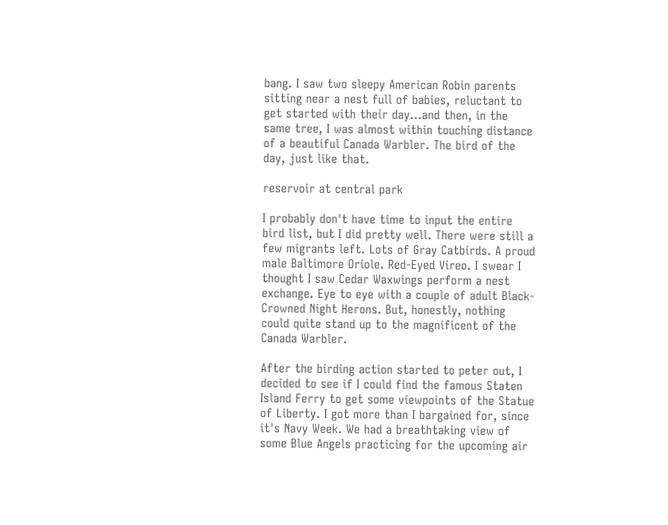bang. I saw two sleepy American Robin parents sitting near a nest full of babies, reluctant to get started with their day...and then, in the same tree, I was almost within touching distance of a beautiful Canada Warbler. The bird of the day, just like that.

reservoir at central park

I probably don't have time to input the entire bird list, but I did pretty well. There were still a few migrants left. Lots of Gray Catbirds. A proud male Baltimore Oriole. Red-Eyed Vireo. I swear I thought I saw Cedar Waxwings perform a nest exchange. Eye to eye with a couple of adult Black-Crowned Night Herons. But, honestly, nothing could quite stand up to the magnificent of the Canada Warbler.

After the birding action started to peter out, I decided to see if I could find the famous Staten Island Ferry to get some viewpoints of the Statue of Liberty. I got more than I bargained for, since it's Navy Week. We had a breathtaking view of some Blue Angels practicing for the upcoming air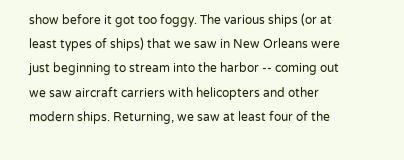show before it got too foggy. The various ships (or at least types of ships) that we saw in New Orleans were just beginning to stream into the harbor -- coming out we saw aircraft carriers with helicopters and other modern ships. Returning, we saw at least four of the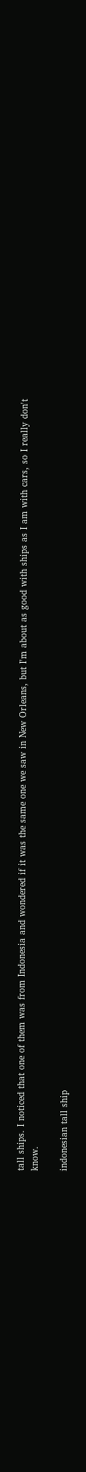tall ships. I noticed that one of them was from Indonesia and wondered if it was the same one we saw in New Orleans, but I'm about as good with ships as I am with cars, so I really don't know.

indonesian tall ship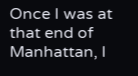Once I was at that end of Manhattan, I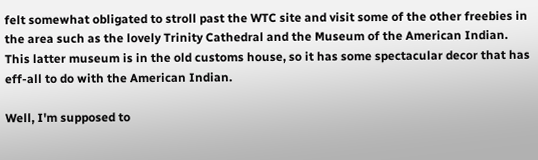felt somewhat obligated to stroll past the WTC site and visit some of the other freebies in the area such as the lovely Trinity Cathedral and the Museum of the American Indian. This latter museum is in the old customs house, so it has some spectacular decor that has eff-all to do with the American Indian.

Well, I'm supposed to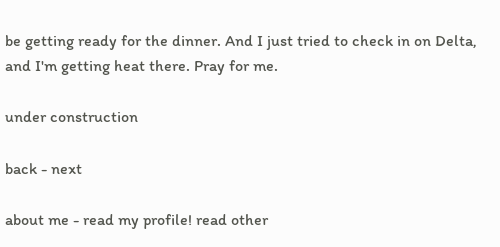be getting ready for the dinner. And I just tried to check in on Delta, and I'm getting heat there. Pray for me.

under construction

back - next

about me - read my profile! read other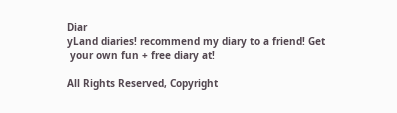Diar
yLand diaries! recommend my diary to a friend! Get
 your own fun + free diary at!

All Rights Reserved, Copyright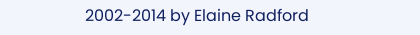2002-2014 by Elaine Radford